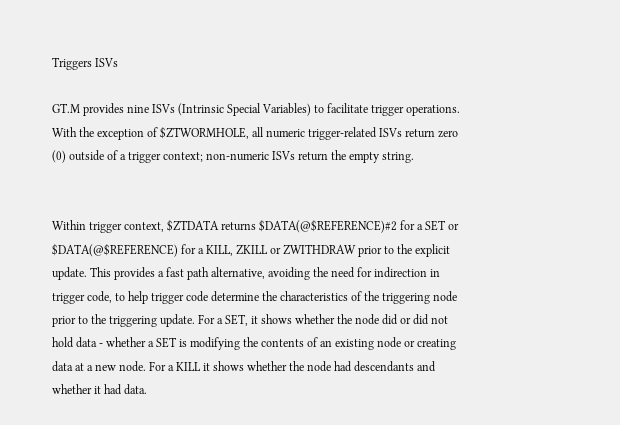Triggers ISVs

GT.M provides nine ISVs (Intrinsic Special Variables) to facilitate trigger operations. With the exception of $ZTWORMHOLE, all numeric trigger-related ISVs return zero (0) outside of a trigger context; non-numeric ISVs return the empty string.


Within trigger context, $ZTDATA returns $DATA(@$REFERENCE)#2 for a SET or $DATA(@$REFERENCE) for a KILL, ZKILL or ZWITHDRAW prior to the explicit update. This provides a fast path alternative, avoiding the need for indirection in trigger code, to help trigger code determine the characteristics of the triggering node prior to the triggering update. For a SET, it shows whether the node did or did not hold data - whether a SET is modifying the contents of an existing node or creating data at a new node. For a KILL it shows whether the node had descendants and whether it had data.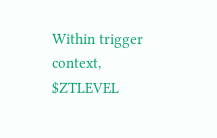Within trigger context, $ZTLEVEL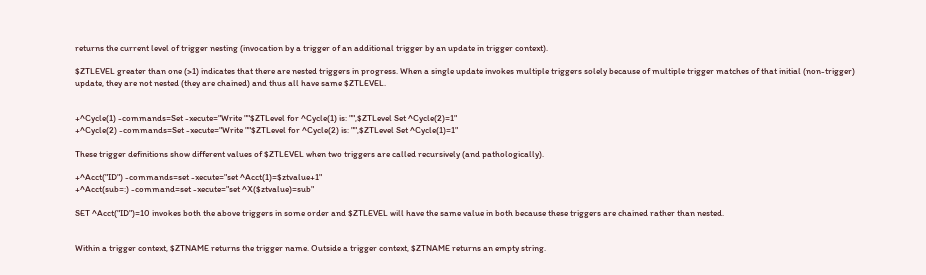returns the current level of trigger nesting (invocation by a trigger of an additional trigger by an update in trigger context).

$ZTLEVEL greater than one (>1) indicates that there are nested triggers in progress. When a single update invokes multiple triggers solely because of multiple trigger matches of that initial (non-trigger) update, they are not nested (they are chained) and thus all have same $ZTLEVEL.


+^Cycle(1) -commands=Set -xecute="Write ""$ZTLevel for ^Cycle(1) is: "",$ZTLevel Set ^Cycle(2)=1"
+^Cycle(2) -commands=Set -xecute="Write ""$ZTLevel for ^Cycle(2) is: "",$ZTLevel Set ^Cycle(1)=1"

These trigger definitions show different values of $ZTLEVEL when two triggers are called recursively (and pathologically).

+^Acct("ID") -commands=set -xecute="set ^Acct(1)=$ztvalue+1"
+^Acct(sub=:) -command=set -xecute="set ^X($ztvalue)=sub"

SET ^Acct("ID")=10 invokes both the above triggers in some order and $ZTLEVEL will have the same value in both because these triggers are chained rather than nested.


Within a trigger context, $ZTNAME returns the trigger name. Outside a trigger context, $ZTNAME returns an empty string.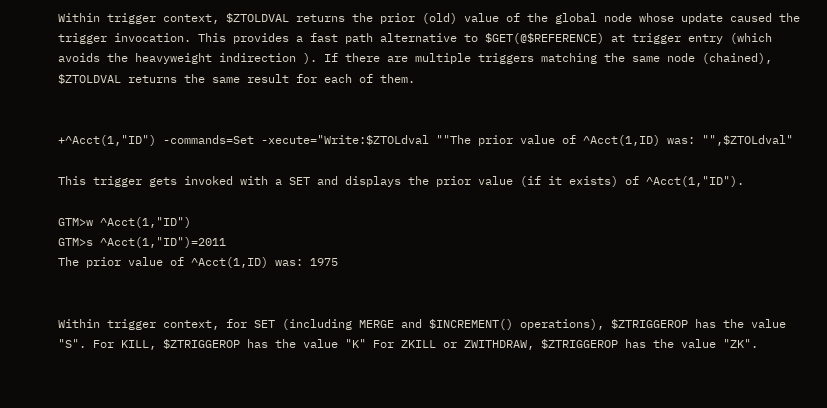Within trigger context, $ZTOLDVAL returns the prior (old) value of the global node whose update caused the trigger invocation. This provides a fast path alternative to $GET(@$REFERENCE) at trigger entry (which avoids the heavyweight indirection ). If there are multiple triggers matching the same node (chained), $ZTOLDVAL returns the same result for each of them.


+^Acct(1,"ID") -commands=Set -xecute="Write:$ZTOLdval ""The prior value of ^Acct(1,ID) was: "",$ZTOLdval"

This trigger gets invoked with a SET and displays the prior value (if it exists) of ^Acct(1,"ID").

GTM>w ^Acct(1,"ID")
GTM>s ^Acct(1,"ID")=2011
The prior value of ^Acct(1,ID) was: 1975


Within trigger context, for SET (including MERGE and $INCREMENT() operations), $ZTRIGGEROP has the value "S". For KILL, $ZTRIGGEROP has the value "K" For ZKILL or ZWITHDRAW, $ZTRIGGEROP has the value "ZK".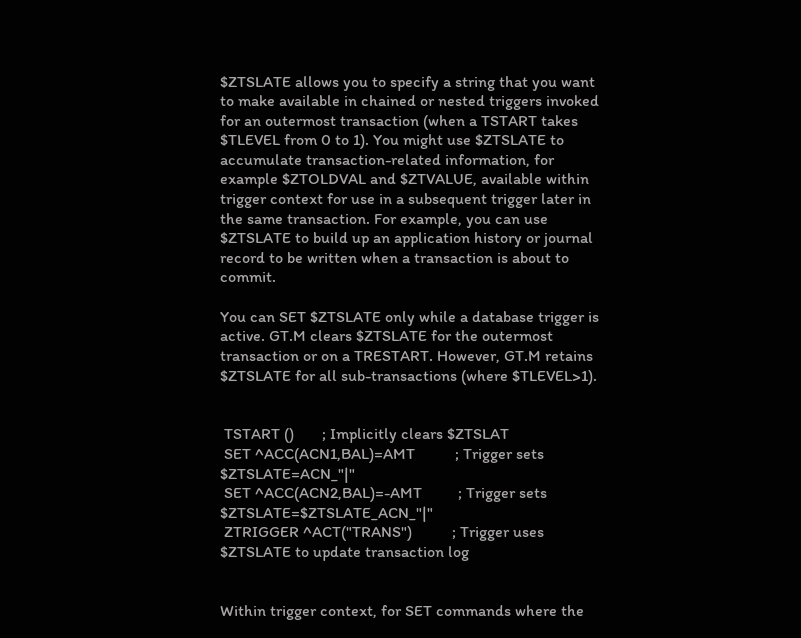$ZTSLATE allows you to specify a string that you want to make available in chained or nested triggers invoked for an outermost transaction (when a TSTART takes $TLEVEL from 0 to 1). You might use $ZTSLATE to accumulate transaction-related information, for example $ZTOLDVAL and $ZTVALUE, available within trigger context for use in a subsequent trigger later in the same transaction. For example, you can use $ZTSLATE to build up an application history or journal record to be written when a transaction is about to commit.

You can SET $ZTSLATE only while a database trigger is active. GT.M clears $ZTSLATE for the outermost transaction or on a TRESTART. However, GT.M retains $ZTSLATE for all sub-transactions (where $TLEVEL>1).


 TSTART ()       ; Implicitly clears $ZTSLAT
 SET ^ACC(ACN1,BAL)=AMT          ; Trigger sets $ZTSLATE=ACN_"|"
 SET ^ACC(ACN2,BAL)=-AMT         ; Trigger sets $ZTSLATE=$ZTSLATE_ACN_"|"
 ZTRIGGER ^ACT("TRANS")          ; Trigger uses $ZTSLATE to update transaction log


Within trigger context, for SET commands where the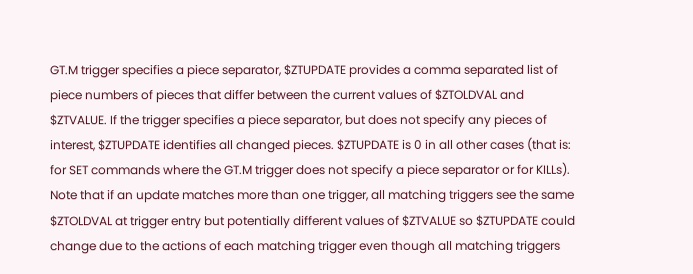GT.M trigger specifies a piece separator, $ZTUPDATE provides a comma separated list of piece numbers of pieces that differ between the current values of $ZTOLDVAL and $ZTVALUE. If the trigger specifies a piece separator, but does not specify any pieces of interest, $ZTUPDATE identifies all changed pieces. $ZTUPDATE is 0 in all other cases (that is: for SET commands where the GT.M trigger does not specify a piece separator or for KILLs). Note that if an update matches more than one trigger, all matching triggers see the same $ZTOLDVAL at trigger entry but potentially different values of $ZTVALUE so $ZTUPDATE could change due to the actions of each matching trigger even though all matching triggers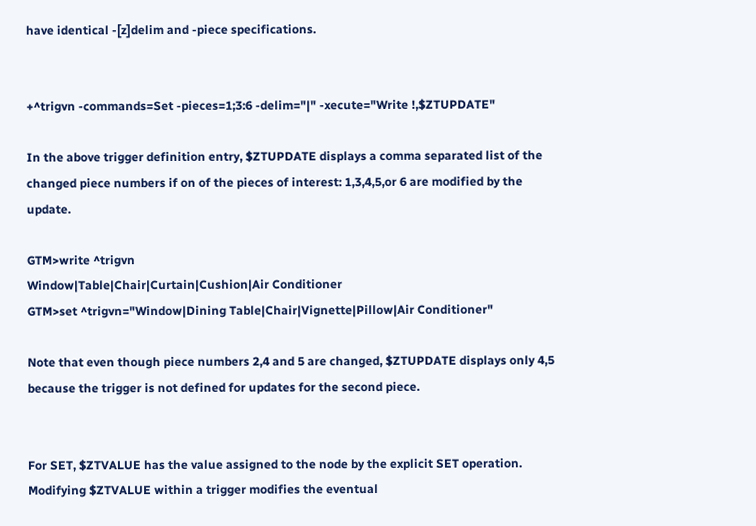have identical -[z]delim and -piece specifications.


+^trigvn -commands=Set -pieces=1;3:6 -delim="|" -xecute="Write !,$ZTUPDATE"

In the above trigger definition entry, $ZTUPDATE displays a comma separated list of the changed piece numbers if on of the pieces of interest: 1,3,4,5,or 6 are modified by the update.

GTM>write ^trigvn
Window|Table|Chair|Curtain|Cushion|Air Conditioner
GTM>set ^trigvn="Window|Dining Table|Chair|Vignette|Pillow|Air Conditioner"

Note that even though piece numbers 2,4 and 5 are changed, $ZTUPDATE displays only 4,5 because the trigger is not defined for updates for the second piece.


For SET, $ZTVALUE has the value assigned to the node by the explicit SET operation. Modifying $ZTVALUE within a trigger modifies the eventual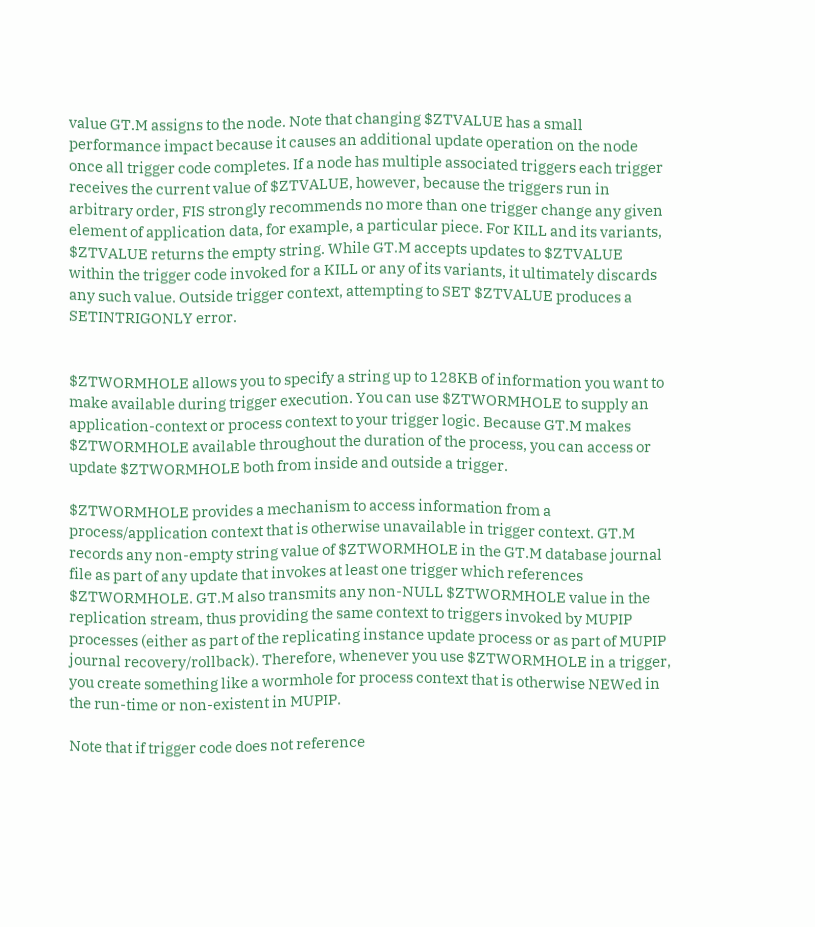value GT.M assigns to the node. Note that changing $ZTVALUE has a small performance impact because it causes an additional update operation on the node once all trigger code completes. If a node has multiple associated triggers each trigger receives the current value of $ZTVALUE, however, because the triggers run in arbitrary order, FIS strongly recommends no more than one trigger change any given element of application data, for example, a particular piece. For KILL and its variants, $ZTVALUE returns the empty string. While GT.M accepts updates to $ZTVALUE within the trigger code invoked for a KILL or any of its variants, it ultimately discards any such value. Outside trigger context, attempting to SET $ZTVALUE produces a SETINTRIGONLY error.


$ZTWORMHOLE allows you to specify a string up to 128KB of information you want to make available during trigger execution. You can use $ZTWORMHOLE to supply an application-context or process context to your trigger logic. Because GT.M makes $ZTWORMHOLE available throughout the duration of the process, you can access or update $ZTWORMHOLE both from inside and outside a trigger.

$ZTWORMHOLE provides a mechanism to access information from a process/application context that is otherwise unavailable in trigger context. GT.M records any non-empty string value of $ZTWORMHOLE in the GT.M database journal file as part of any update that invokes at least one trigger which references $ZTWORMHOLE. GT.M also transmits any non-NULL $ZTWORMHOLE value in the replication stream, thus providing the same context to triggers invoked by MUPIP processes (either as part of the replicating instance update process or as part of MUPIP journal recovery/rollback). Therefore, whenever you use $ZTWORMHOLE in a trigger, you create something like a wormhole for process context that is otherwise NEWed in the run-time or non-existent in MUPIP.

Note that if trigger code does not reference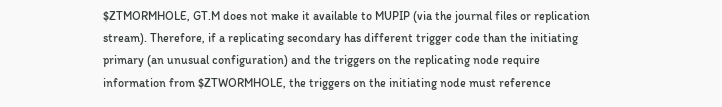$ZTMORMHOLE, GT.M does not make it available to MUPIP (via the journal files or replication stream). Therefore, if a replicating secondary has different trigger code than the initiating primary (an unusual configuration) and the triggers on the replicating node require information from $ZTWORMHOLE, the triggers on the initiating node must reference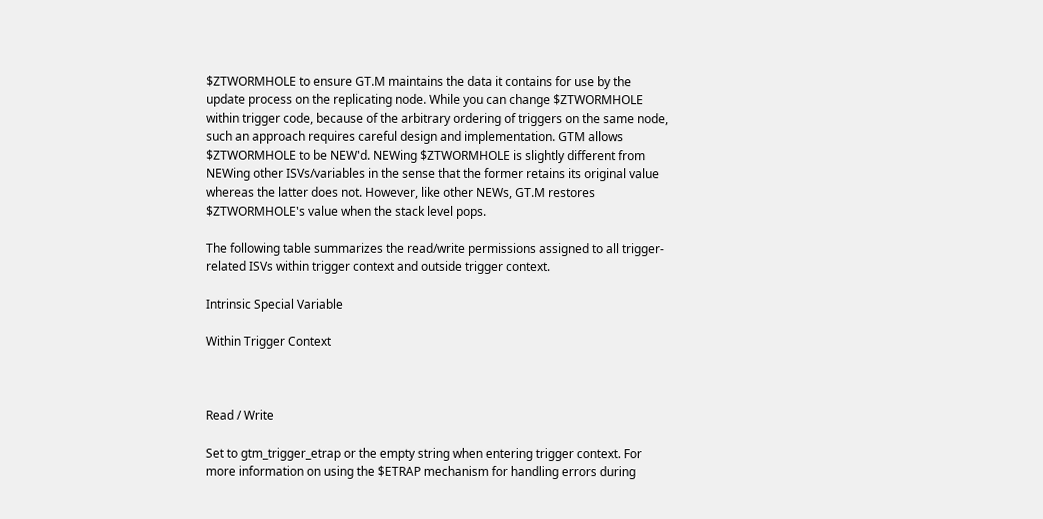$ZTWORMHOLE to ensure GT.M maintains the data it contains for use by the update process on the replicating node. While you can change $ZTWORMHOLE within trigger code, because of the arbitrary ordering of triggers on the same node, such an approach requires careful design and implementation. GTM allows $ZTWORMHOLE to be NEW'd. NEWing $ZTWORMHOLE is slightly different from NEWing other ISVs/variables in the sense that the former retains its original value whereas the latter does not. However, like other NEWs, GT.M restores $ZTWORMHOLE's value when the stack level pops.

The following table summarizes the read/write permissions assigned to all trigger-related ISVs within trigger context and outside trigger context.

Intrinsic Special Variable

Within Trigger Context



Read / Write

Set to gtm_trigger_etrap or the empty string when entering trigger context. For more information on using the $ETRAP mechanism for handling errors during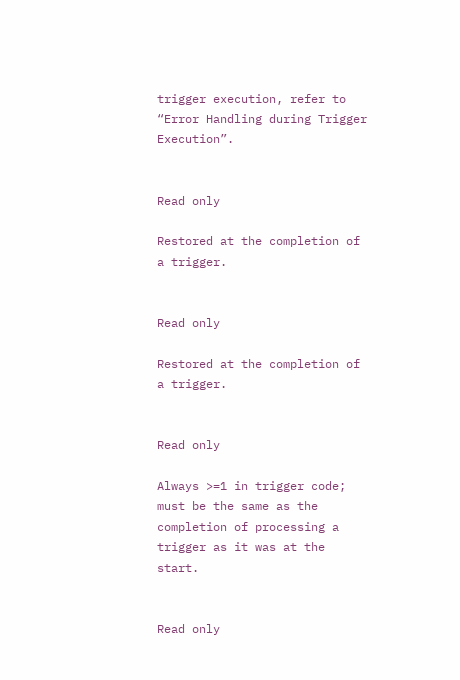trigger execution, refer to “Error Handling during Trigger Execution”.


Read only

Restored at the completion of a trigger.


Read only

Restored at the completion of a trigger.


Read only

Always >=1 in trigger code; must be the same as the completion of processing a trigger as it was at the start.


Read only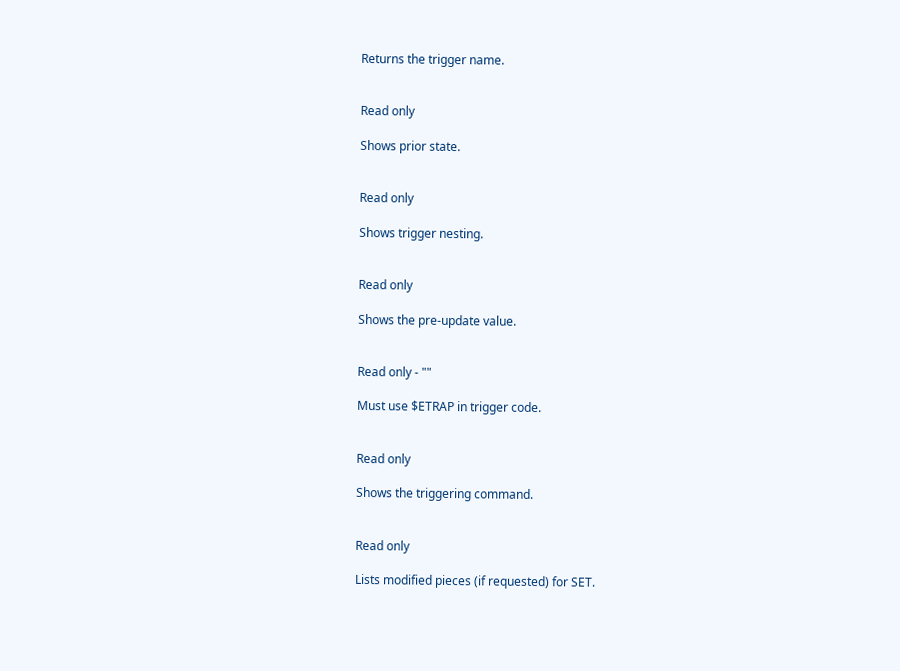Returns the trigger name.


Read only

Shows prior state.


Read only

Shows trigger nesting.


Read only

Shows the pre-update value.


Read only - ""

Must use $ETRAP in trigger code.


Read only

Shows the triggering command.


Read only

Lists modified pieces (if requested) for SET.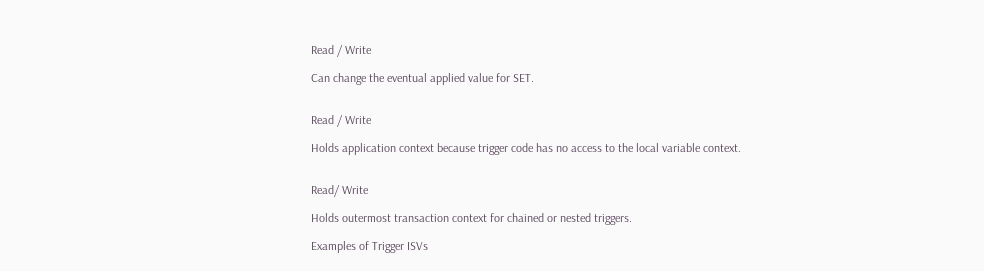Read / Write

Can change the eventual applied value for SET.


Read / Write

Holds application context because trigger code has no access to the local variable context.


Read/ Write

Holds outermost transaction context for chained or nested triggers.

Examples of Trigger ISVs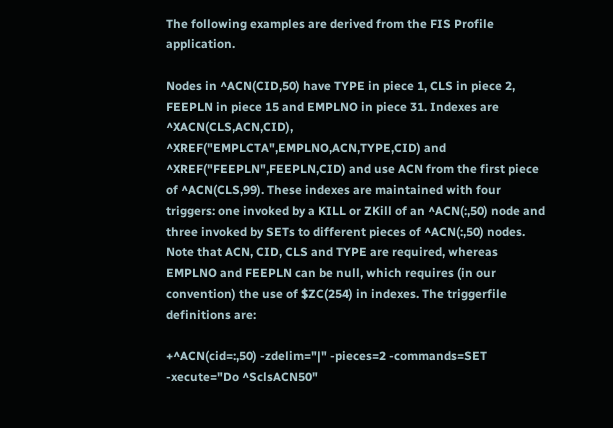The following examples are derived from the FIS Profile application.

Nodes in ^ACN(CID,50) have TYPE in piece 1, CLS in piece 2, FEEPLN in piece 15 and EMPLNO in piece 31. Indexes are ^XACN(CLS,ACN,CID), ^XREF("EMPLCTA",EMPLNO,ACN,TYPE,CID) and ^XREF("FEEPLN",FEEPLN,CID) and use ACN from the first piece of ^ACN(CLS,99). These indexes are maintained with four triggers: one invoked by a KILL or ZKill of an ^ACN(:,50) node and three invoked by SETs to different pieces of ^ACN(:,50) nodes. Note that ACN, CID, CLS and TYPE are required, whereas EMPLNO and FEEPLN can be null, which requires (in our convention) the use of $ZC(254) in indexes. The triggerfile definitions are:

+^ACN(cid=:,50) -zdelim="|" -pieces=2 -commands=SET -xecute="Do ^SclsACN50"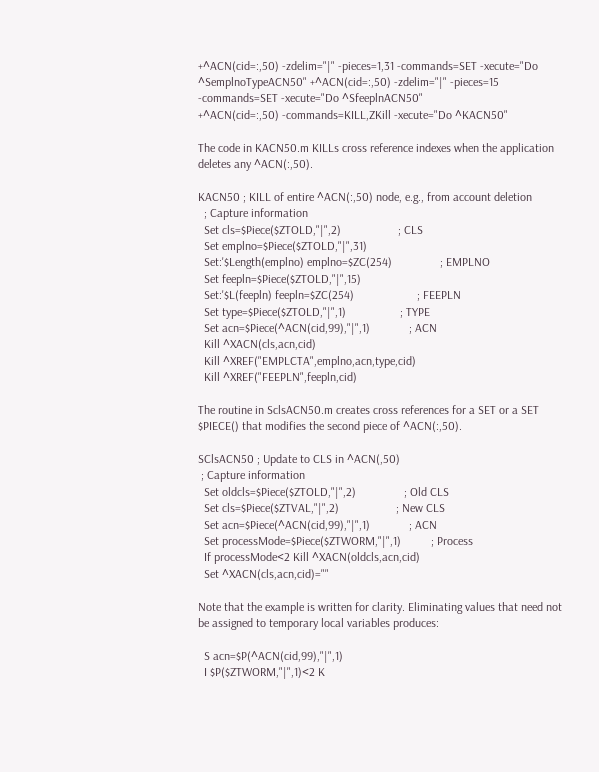+^ACN(cid=:,50) -zdelim="|" -pieces=1,31 -commands=SET -xecute="Do ^SemplnoTypeACN50" +^ACN(cid=:,50) -zdelim="|" -pieces=15 -commands=SET -xecute="Do ^SfeeplnACN50"
+^ACN(cid=:,50) -commands=KILL,ZKill -xecute="Do ^KACN50"

The code in KACN50.m KILLs cross reference indexes when the application deletes any ^ACN(:,50).

KACN50 ; KILL of entire ^ACN(:,50) node, e.g., from account deletion
  ; Capture information
  Set cls=$Piece($ZTOLD,"|",2)                   ; CLS
  Set emplno=$Piece($ZTOLD,"|",31)
  Set:'$Length(emplno) emplno=$ZC(254)                ; EMPLNO
  Set feepln=$Piece($ZTOLD,"|",15)
  Set:'$L(feepln) feepln=$ZC(254)                     ; FEEPLN
  Set type=$Piece($ZTOLD,"|",1)                  ; TYPE
  Set acn=$Piece(^ACN(cid,99),"|",1)             ; ACN
  Kill ^XACN(cls,acn,cid)
  Kill ^XREF("EMPLCTA",emplno,acn,type,cid)
  Kill ^XREF("FEEPLN",feepln,cid)

The routine in SclsACN50.m creates cross references for a SET or a SET $PIECE() that modifies the second piece of ^ACN(:,50).

SClsACN50 ; Update to CLS in ^ACN(,50)
 ; Capture information
  Set oldcls=$Piece($ZTOLD,"|",2)                ; Old CLS
  Set cls=$Piece($ZTVAL,"|",2)                   ; New CLS
  Set acn=$Piece(^ACN(cid,99),"|",1)             ; ACN
  Set processMode=$Piece($ZTWORM,"|",1)          ; Process
  If processMode<2 Kill ^XACN(oldcls,acn,cid)
  Set ^XACN(cls,acn,cid)=""

Note that the example is written for clarity. Eliminating values that need not be assigned to temporary local variables produces:

  S acn=$P(^ACN(cid,99),"|",1)
  I $P($ZTWORM,"|",1)<2 K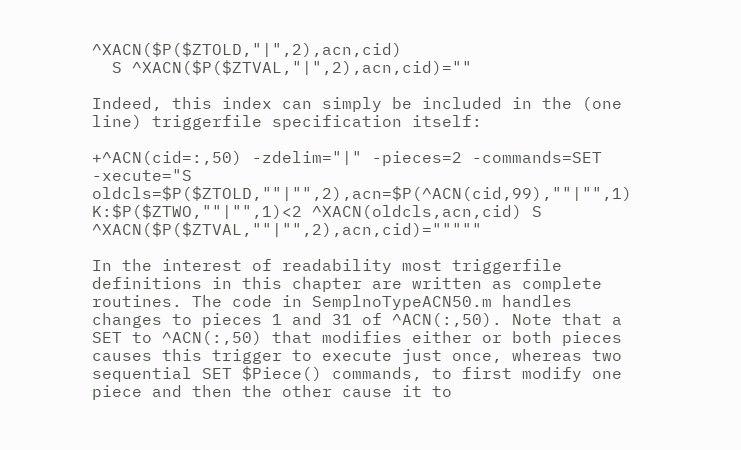^XACN($P($ZTOLD,"|",2),acn,cid)
  S ^XACN($P($ZTVAL,"|",2),acn,cid)=""

Indeed, this index can simply be included in the (one line) triggerfile specification itself:

+^ACN(cid=:,50) -zdelim="|" -pieces=2 -commands=SET -xecute="S oldcls=$P($ZTOLD,""|"",2),acn=$P(^ACN(cid,99),""|"",1) K:$P($ZTWO,""|"",1)<2 ^XACN(oldcls,acn,cid) S ^XACN($P($ZTVAL,""|"",2),acn,cid)="""""

In the interest of readability most triggerfile definitions in this chapter are written as complete routines. The code in SemplnoTypeACN50.m handles changes to pieces 1 and 31 of ^ACN(:,50). Note that a SET to ^ACN(:,50) that modifies either or both pieces causes this trigger to execute just once, whereas two sequential SET $Piece() commands, to first modify one piece and then the other cause it to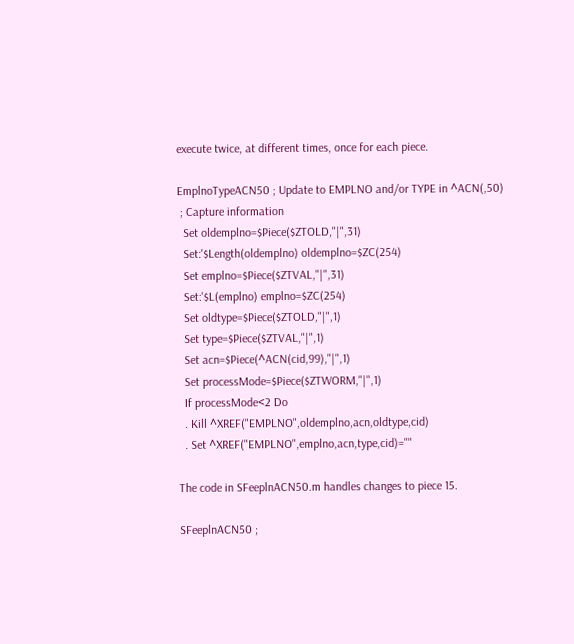execute twice, at different times, once for each piece.

EmplnoTypeACN50 ; Update to EMPLNO and/or TYPE in ^ACN(,50)
 ; Capture information
  Set oldemplno=$Piece($ZTOLD,"|",31)
  Set:'$Length(oldemplno) oldemplno=$ZC(254)
  Set emplno=$Piece($ZTVAL,"|",31)
  Set:'$L(emplno) emplno=$ZC(254)
  Set oldtype=$Piece($ZTOLD,"|",1)
  Set type=$Piece($ZTVAL,"|",1)
  Set acn=$Piece(^ACN(cid,99),"|",1)
  Set processMode=$Piece($ZTWORM,"|",1)
  If processMode<2 Do
  . Kill ^XREF("EMPLNO",oldemplno,acn,oldtype,cid)
  . Set ^XREF("EMPLNO",emplno,acn,type,cid)=""

The code in SFeeplnACN50.m handles changes to piece 15.

SFeeplnACN50 ;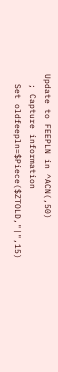Update to FEEPLN in ^ACN(,50)
  ; Capture information
  Set oldfeepln=$Piece($ZTOLD,"|",15)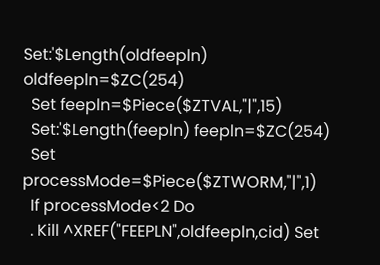Set:'$Length(oldfeepln) oldfeepln=$ZC(254)
  Set feepln=$Piece($ZTVAL,"|",15)
  Set:'$Length(feepln) feepln=$ZC(254)
  Set processMode=$Piece($ZTWORM,"|",1)
  If processMode<2 Do
  . Kill ^XREF("FEEPLN",oldfeepln,cid) Set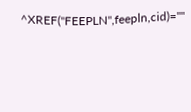^XREF("FEEPLN",feepln,cid)=""